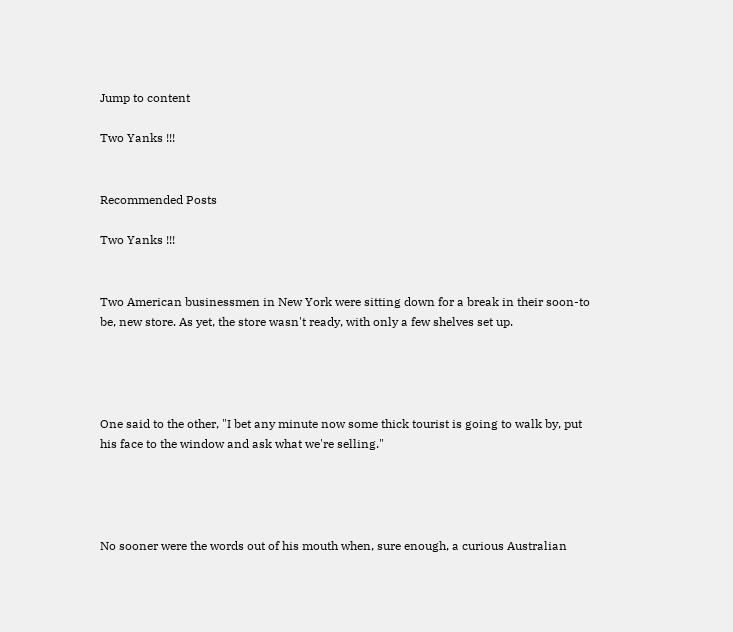Jump to content

Two Yanks !!!


Recommended Posts

Two Yanks !!!


Two American businessmen in New York were sitting down for a break in their soon-to be, new store. As yet, the store wasn't ready, with only a few shelves set up.




One said to the other, "I bet any minute now some thick tourist is going to walk by, put his face to the window and ask what we're selling."




No sooner were the words out of his mouth when, sure enough, a curious Australian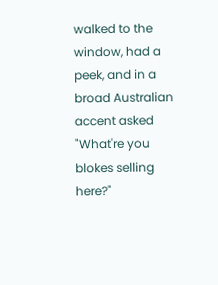walked to the window, had a peek, and in a broad Australian accent asked "What're you blokes selling here?"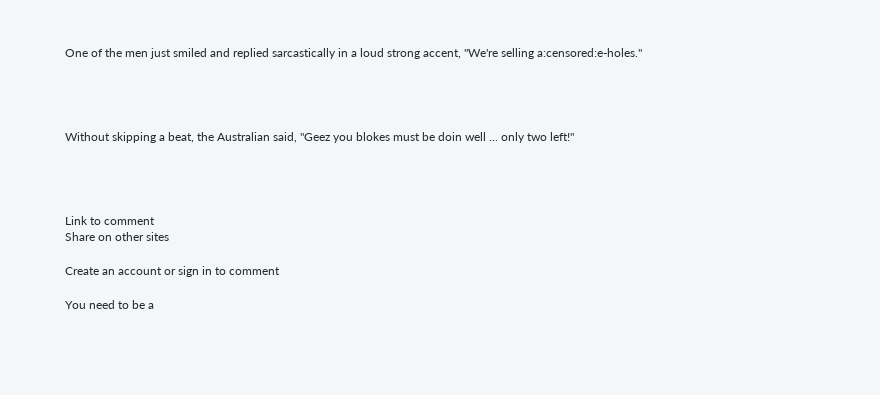One of the men just smiled and replied sarcastically in a loud strong accent, "We're selling a:censored:e-holes."




Without skipping a beat, the Australian said, "Geez you blokes must be doin well ... only two left!"




Link to comment
Share on other sites

Create an account or sign in to comment

You need to be a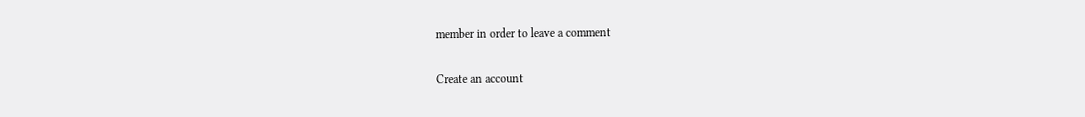member in order to leave a comment

Create an account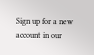Sign up for a new account in our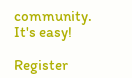community. It's easy!

Register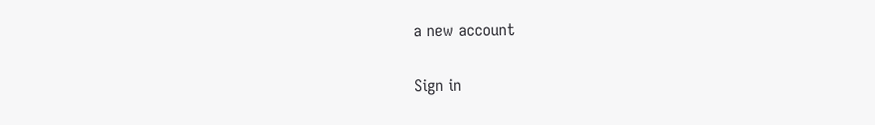a new account

Sign in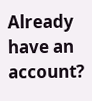Already have an account?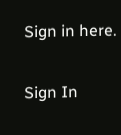Sign in here.

Sign In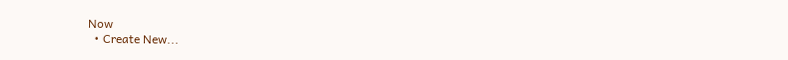Now
  • Create New...